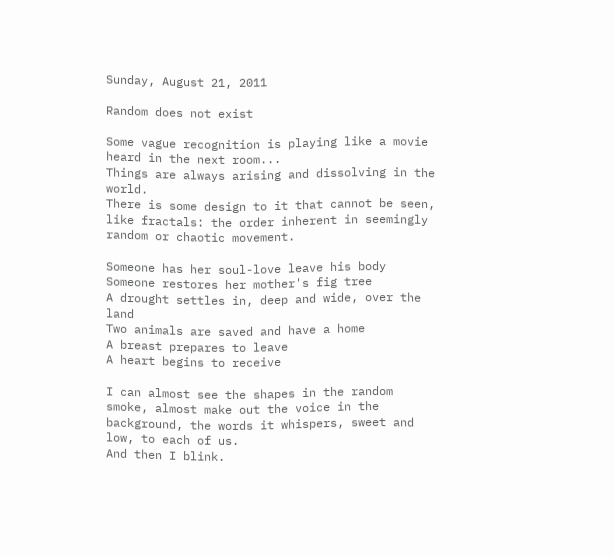Sunday, August 21, 2011

Random does not exist

Some vague recognition is playing like a movie heard in the next room...
Things are always arising and dissolving in the world.
There is some design to it that cannot be seen, like fractals: the order inherent in seemingly random or chaotic movement.

Someone has her soul-love leave his body
Someone restores her mother's fig tree
A drought settles in, deep and wide, over the land
Two animals are saved and have a home
A breast prepares to leave
A heart begins to receive

I can almost see the shapes in the random smoke, almost make out the voice in the background, the words it whispers, sweet and low, to each of us.
And then I blink.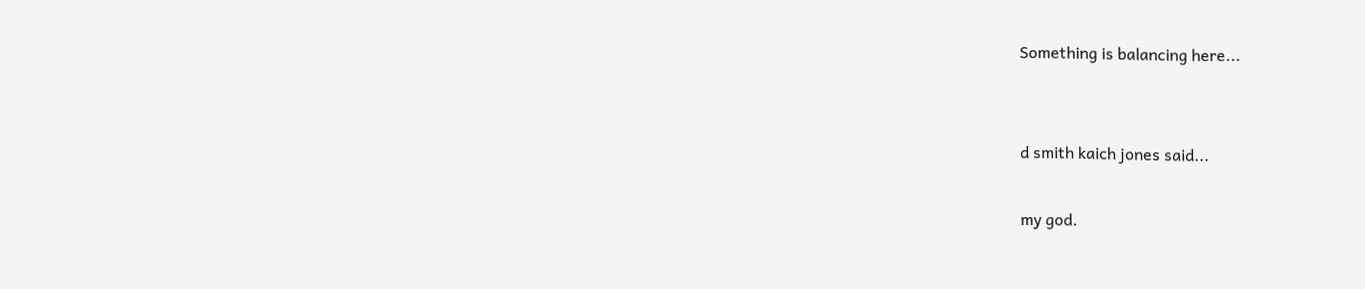Something is balancing here...


d smith kaich jones said...

my god.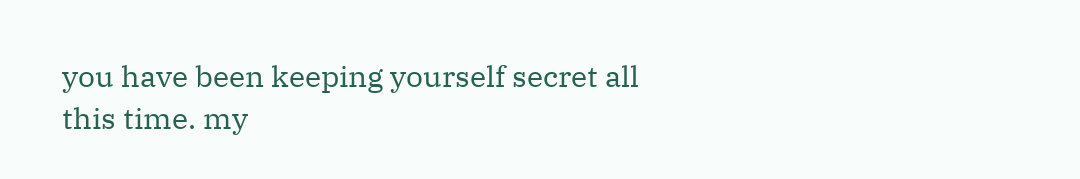you have been keeping yourself secret all this time. my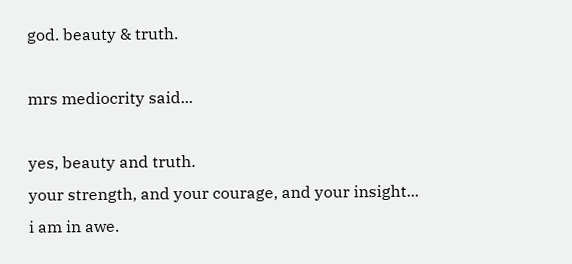god. beauty & truth.

mrs mediocrity said...

yes, beauty and truth.
your strength, and your courage, and your insight... i am in awe.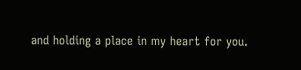and holding a place in my heart for you.